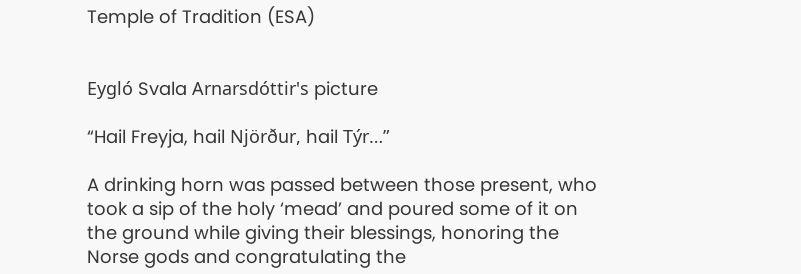Temple of Tradition (ESA)


Eygló Svala Arnarsdóttir's picture

“Hail Freyja, hail Njörður, hail Týr…”

A drinking horn was passed between those present, who took a sip of the holy ‘mead’ and poured some of it on the ground while giving their blessings, honoring the Norse gods and congratulating the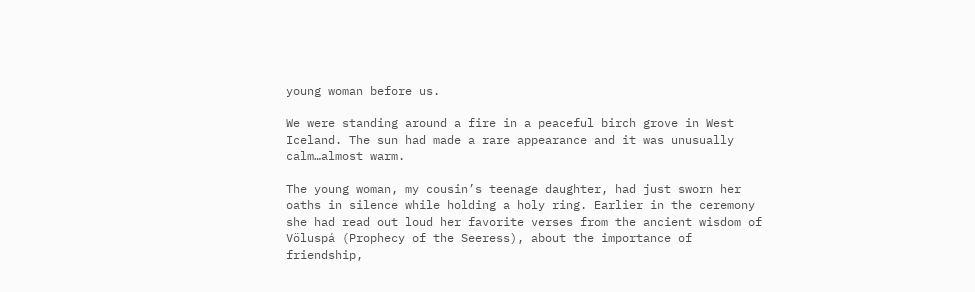young woman before us.

We were standing around a fire in a peaceful birch grove in West Iceland. The sun had made a rare appearance and it was unusually calm…almost warm.

The young woman, my cousin’s teenage daughter, had just sworn her oaths in silence while holding a holy ring. Earlier in the ceremony she had read out loud her favorite verses from the ancient wisdom of Völuspá (Prophecy of the Seeress), about the importance of friendship,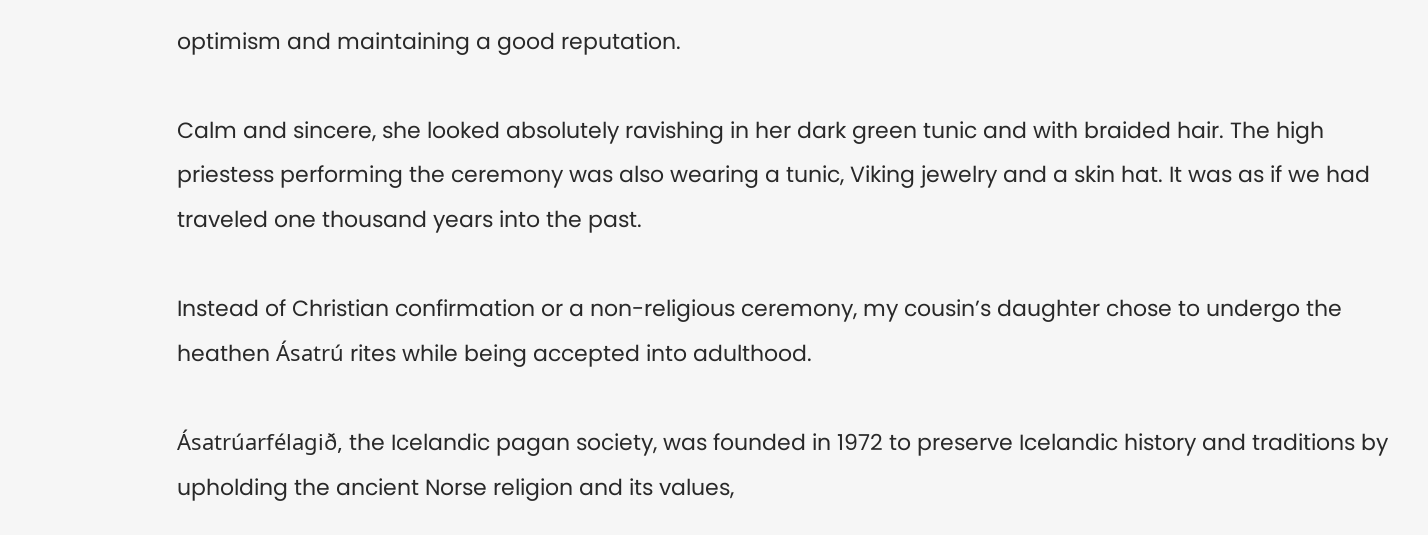optimism and maintaining a good reputation.

Calm and sincere, she looked absolutely ravishing in her dark green tunic and with braided hair. The high priestess performing the ceremony was also wearing a tunic, Viking jewelry and a skin hat. It was as if we had traveled one thousand years into the past.

Instead of Christian confirmation or a non-religious ceremony, my cousin’s daughter chose to undergo the heathen Ásatrú rites while being accepted into adulthood.

Ásatrúarfélagið, the Icelandic pagan society, was founded in 1972 to preserve Icelandic history and traditions by upholding the ancient Norse religion and its values,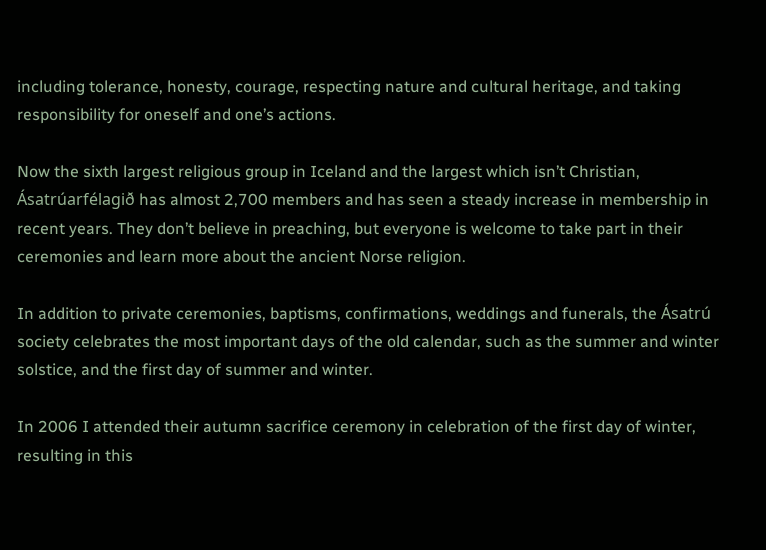including tolerance, honesty, courage, respecting nature and cultural heritage, and taking responsibility for oneself and one’s actions.

Now the sixth largest religious group in Iceland and the largest which isn’t Christian, Ásatrúarfélagið has almost 2,700 members and has seen a steady increase in membership in recent years. They don’t believe in preaching, but everyone is welcome to take part in their ceremonies and learn more about the ancient Norse religion.

In addition to private ceremonies, baptisms, confirmations, weddings and funerals, the Ásatrú society celebrates the most important days of the old calendar, such as the summer and winter solstice, and the first day of summer and winter.

In 2006 I attended their autumn sacrifice ceremony in celebration of the first day of winter, resulting in this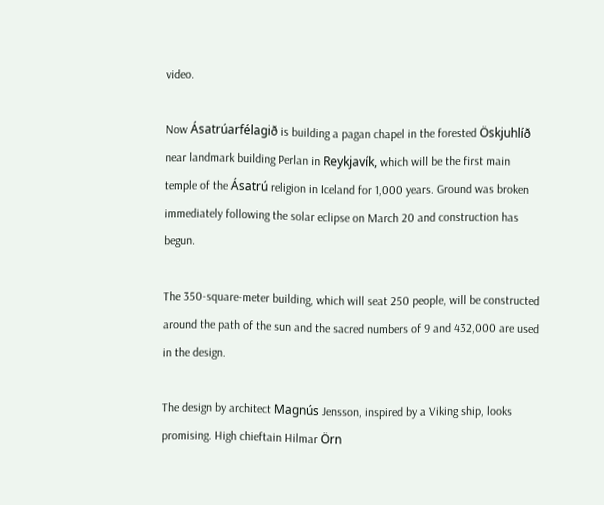video.

Now Ásatrúarfélagið is building a pagan chapel in the forested Öskjuhlíð near landmark building Perlan in Reykjavík, which will be the first main temple of the Ásatrú religion in Iceland for 1,000 years. Ground was broken immediately following the solar eclipse on March 20 and construction has begun.

The 350-square-meter building, which will seat 250 people, will be constructed around the path of the sun and the sacred numbers of 9 and 432,000 are used in the design.

The design by architect Magnús Jensson, inspired by a Viking ship, looks promising. High chieftain Hilmar Örn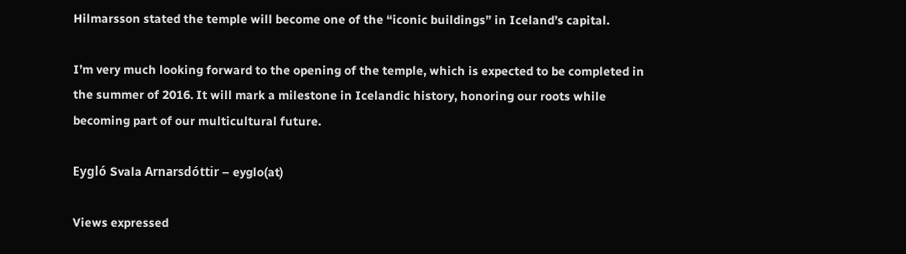Hilmarsson stated the temple will become one of the “iconic buildings” in Iceland’s capital.

I’m very much looking forward to the opening of the temple, which is expected to be completed in the summer of 2016. It will mark a milestone in Icelandic history, honoring our roots while becoming part of our multicultural future.

Eygló Svala Arnarsdóttir – eyglo(at)

Views expressed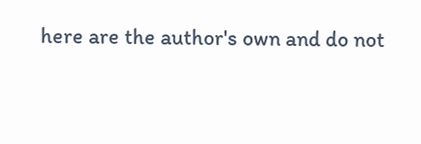here are the author's own and do not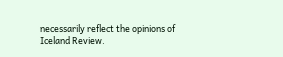necessarily reflect the opinions of Iceland Review.